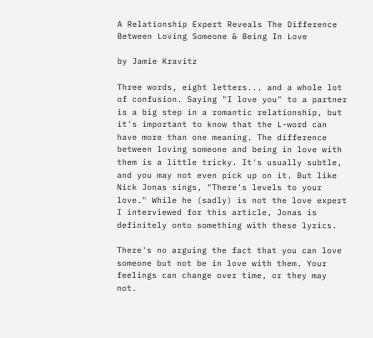A Relationship Expert Reveals The Difference Between Loving Someone & Being In Love

by Jamie Kravitz

Three words, eight letters... and a whole lot of confusion. Saying "I love you" to a partner is a big step in a romantic relationship, but it's important to know that the L-word can have more than one meaning. The difference between loving someone and being in love with them is a little tricky. It's usually subtle, and you may not even pick up on it. But like Nick Jonas sings, "There's levels to your love." While he (sadly) is not the love expert I interviewed for this article, Jonas is definitely onto something with these lyrics.

There's no arguing the fact that you can love someone but not be in love with them. Your feelings can change over time, or they may not.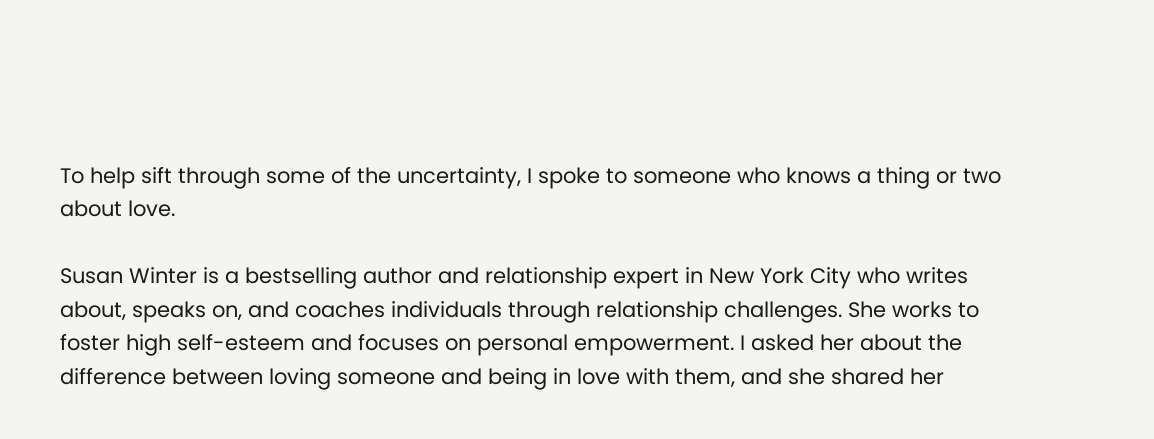To help sift through some of the uncertainty, I spoke to someone who knows a thing or two about love.

Susan Winter is a bestselling author and relationship expert in New York City who writes about, speaks on, and coaches individuals through relationship challenges. She works to foster high self-esteem and focuses on personal empowerment. I asked her about the difference between loving someone and being in love with them, and she shared her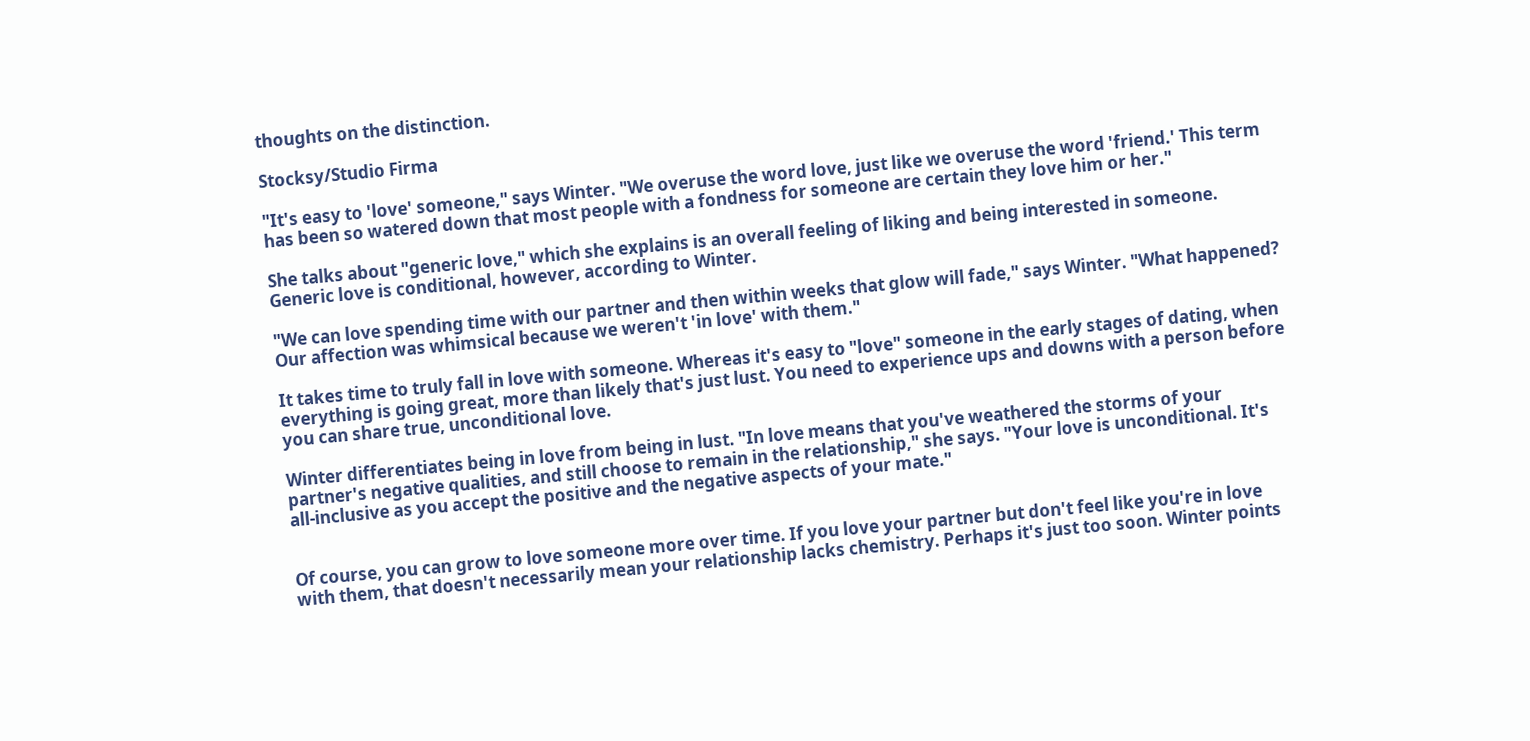thoughts on the distinction.

Stocksy/Studio Firma

"It's easy to 'love' someone," says Winter. "We overuse the word love, just like we overuse the word 'friend.' This term has been so watered down that most people with a fondness for someone are certain they love him or her."

She talks about "generic love," which she explains is an overall feeling of liking and being interested in someone. Generic love is conditional, however, according to Winter.

"We can love spending time with our partner and then within weeks that glow will fade," says Winter. "What happened? Our affection was whimsical because we weren't 'in love' with them."

It takes time to truly fall in love with someone. Whereas it's easy to "love" someone in the early stages of dating, when everything is going great, more than likely that's just lust. You need to experience ups and downs with a person before you can share true, unconditional love.

Winter differentiates being in love from being in lust. "In love means that you've weathered the storms of your partner's negative qualities, and still choose to remain in the relationship," she says. "Your love is unconditional. It's all-inclusive as you accept the positive and the negative aspects of your mate."


Of course, you can grow to love someone more over time. If you love your partner but don't feel like you're in love with them, that doesn't necessarily mean your relationship lacks chemistry. Perhaps it's just too soon. Winter points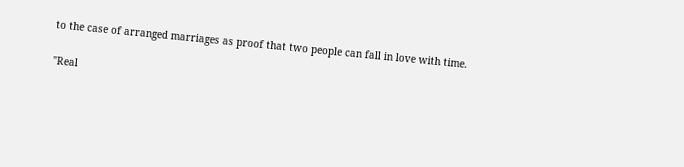to the case of arranged marriages as proof that two people can fall in love with time.

"Real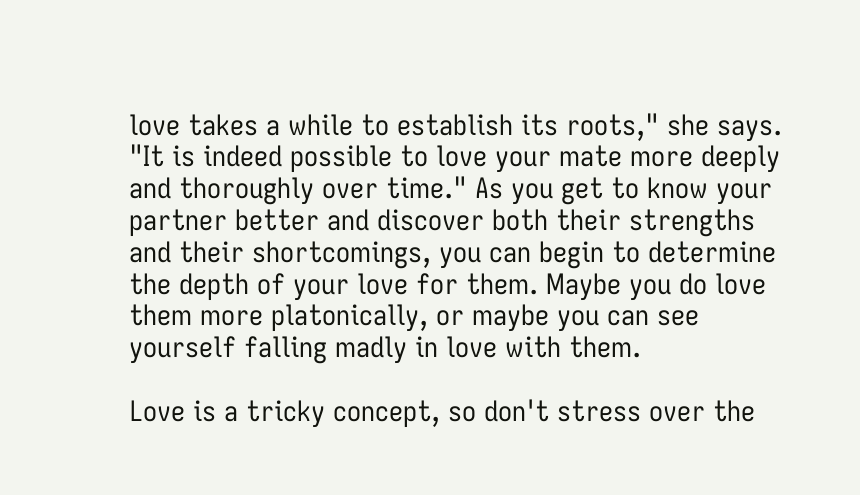love takes a while to establish its roots," she says. "It is indeed possible to love your mate more deeply and thoroughly over time." As you get to know your partner better and discover both their strengths and their shortcomings, you can begin to determine the depth of your love for them. Maybe you do love them more platonically, or maybe you can see yourself falling madly in love with them.

Love is a tricky concept, so don't stress over the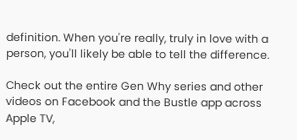definition. When you're really, truly in love with a person, you'll likely be able to tell the difference.

Check out the entire Gen Why series and other videos on Facebook and the Bustle app across Apple TV,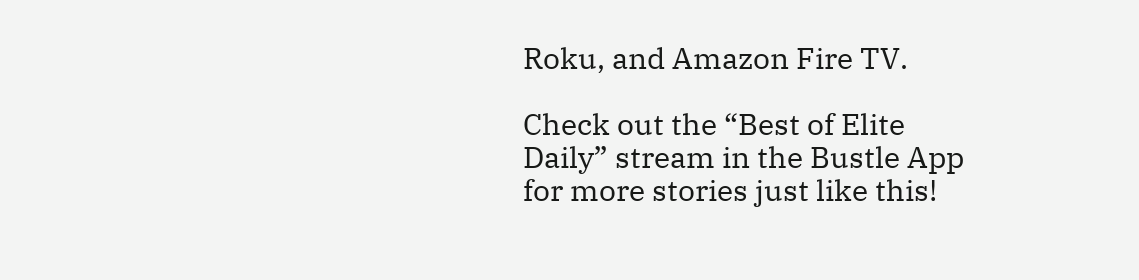Roku, and Amazon Fire TV.

Check out the “Best of Elite Daily” stream in the Bustle App for more stories just like this!